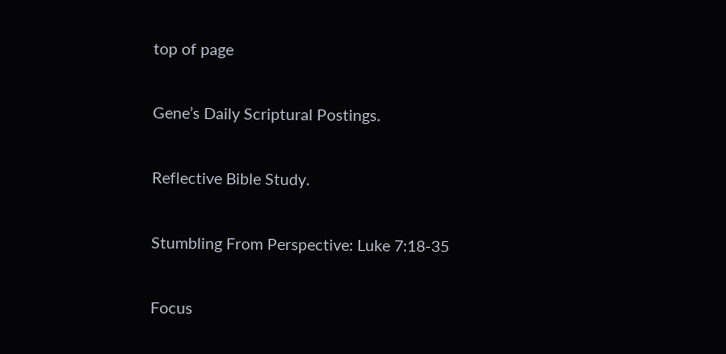top of page

Gene’s Daily Scriptural Postings.

Reflective Bible Study.

Stumbling From Perspective: Luke 7:18-35

Focus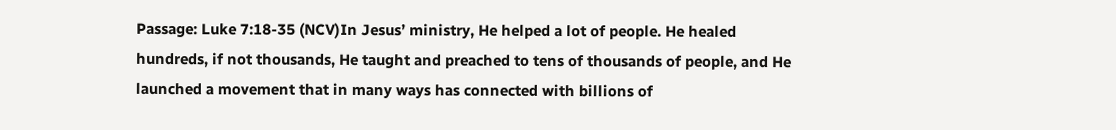Passage: Luke 7:18-35 (NCV)In Jesus’ ministry, He helped a lot of people. He healed hundreds, if not thousands, He taught and preached to tens of thousands of people, and He launched a movement that in many ways has connected with billions of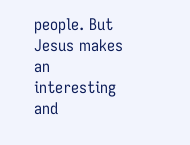people. But Jesus makes an interesting and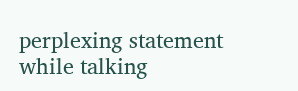perplexing statement while talking